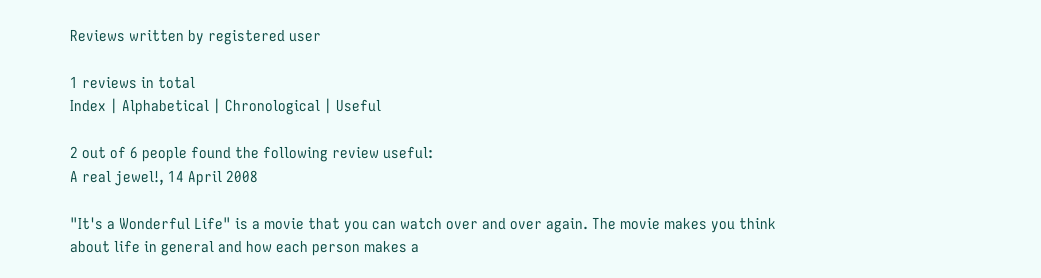Reviews written by registered user

1 reviews in total
Index | Alphabetical | Chronological | Useful

2 out of 6 people found the following review useful:
A real jewel!, 14 April 2008

"It's a Wonderful Life" is a movie that you can watch over and over again. The movie makes you think about life in general and how each person makes a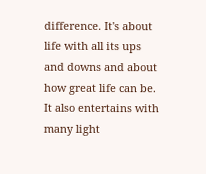difference. It's about life with all its ups and downs and about how great life can be. It also entertains with many light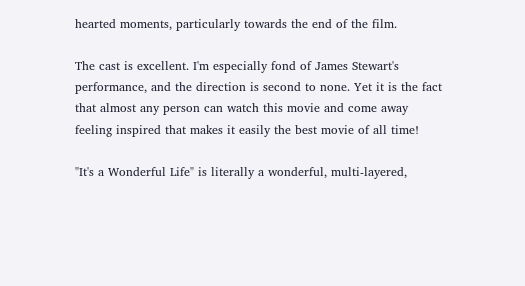hearted moments, particularly towards the end of the film.

The cast is excellent. I'm especially fond of James Stewart's performance, and the direction is second to none. Yet it is the fact that almost any person can watch this movie and come away feeling inspired that makes it easily the best movie of all time!

"It's a Wonderful Life" is literally a wonderful, multi-layered,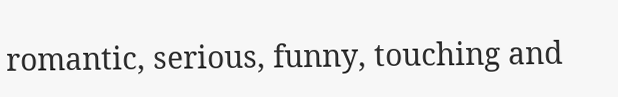romantic, serious, funny, touching and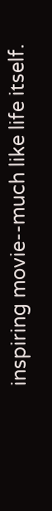inspiring movie--much like life itself.